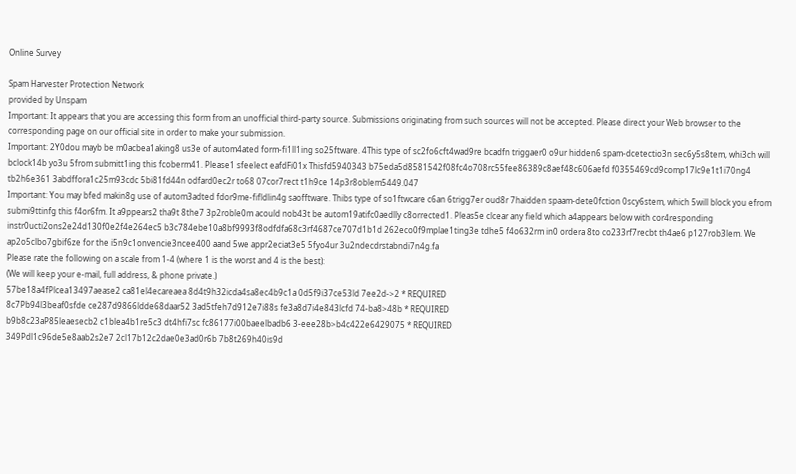Online Survey

Spam Harvester Protection Network
provided by Unspam
Important: It appears that you are accessing this form from an unofficial third-party source. Submissions originating from such sources will not be accepted. Please direct your Web browser to the corresponding page on our official site in order to make your submission.
Important: 2Y0dou mayb be m0acbea1aking8 us3e of autom4ated form-fi1ll1ing so25ftware. 4This type of sc2fo6cft4wad9re bcadfn triggaer0 o9ur hidden6 spam-dcetectio3n sec6y5s8tem, whi3ch will bclock14b yo3u 5from submitt1ing this fcoberm41. Please1 sfeelect eafdFi01x Thisfd5940343 b75eda5d8581542f08fc4o708rc55fee86389c8aef48c606aefd f0355469cd9comp17lc9e1t1i70ng4 tb2h6e361 3abdffora1c25m93cdc 5bi81fd44n odfard0ec2r to68 07cor7rect t1h9ce 14p3r8oblem5449.047
Important: You may bfed makin8g use of autom3adted fdor9me-fifldlin4g saofftware. Thibs type of so1ftwcare c6an 6trigg7er oud8r 7haidden spaam-dete0fction 0scy6stem, which 5will block you efrom submi9ttinfg this f4or6fm. It a9ppears2 tha9t 8the7 3p2roble0m acould nob43t be autom19atifc0aedlly c8orrected1. Pleas5e clcear any field which a4appears below with cor4responding instr0ucti2ons2e24d130f0e2f4e264ec5 b3c784ebe10a8bf9993f8odfdfa68c3rf4687ce707d1b1d 262eco0f9mplae1ting3e tdhe5 f4o632rm in0 ordera 8to co233rf7recbt th4ae6 p127rob3lem. We ap2o5clbo7gbif6ze for the i5n9c1onvencie3ncee400 aand 5we appr2eciat3e5 5fyo4ur 3u2ndecdrstabndi7n4g.fa
Please rate the following on a scale from 1-4 (where 1 is the worst and 4 is the best):
(We will keep your e-mail, full address, & phone private.)
57be18a4fPlcea13497aease2 ca81el4ecareaea 8d4t9h32icda4sa8ec4b9c1a 0d5f9i37ce53ld 7ee2d->2 * REQUIRED
8c7Pb94l3beaf0sfde ce287d9866ldde68daar52 3ad5tfeh7d912e7i88s fe3a8d7i4e843lcfd 74-ba8>48b * REQUIRED
b9b8c23aP85leaesecb2 c1blea4b1re5c3 dt4hfi7sc fc86177i00baeelbadb6 3-eee28b>b4c422e6429075 * REQUIRED
349Pdl1c96de5e8aab2s2e7 2cl17b12c2dae0e3ad0r6b 7b8t269h40is9d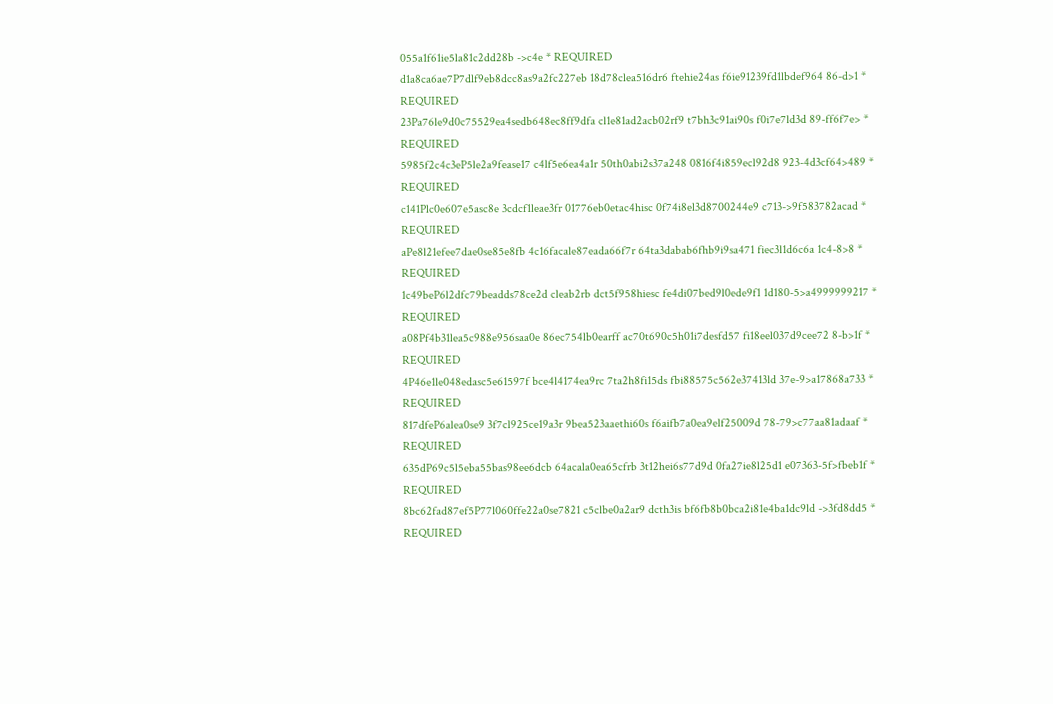055a1f61ie5la81c2dd28b ->c4e * REQUIRED
d1a8ca6ae7P7dlf9eb8dcc8as9a2fc227eb 18d78clea516dr6 ftehie24as f6ie91239fd1lbdef964 86-d>1 * REQUIRED
23Pa76le9d0c75529ea4sedb648ec8ff9dfa cl1e81ad2acb02rf9 t7bh3c91ai90s f0i7e7ld3d 89-ff6f7e> * REQUIRED
5985f2c4c3eP5le2a9fease17 c4lf5e6ea4a1r 50th0abi2s37a248 0816f4i859ecl92d8 923-4d3cf64>489 * REQUIRED
c141Plc0e607e5asc8e 3cdcf1leae3fr 01776eb0etac4hisc 0f74i8el3d8700244e9 c713->9f583782acad * REQUIRED
aPe8l21efee7dae0se85e8fb 4c16facale87eada66f7r 64ta3dabab6fhb9i9sa471 fiec3l1d6c6a 1c4-8>8 * REQUIRED
1c49beP6l2dfc79beadds78ce2d cleab2rb dct5f958hiesc fe4di07bed9l0ede9f1 1d180-5>a4999999217 * REQUIRED
a08Pf4b31lea5c988e956saa0e 86ec754lb0earff ac70t690c5h01i7desfd57 fi18eel037d9cee72 8-b>1f * REQUIRED
4P46e1le048edasc5e61597f bce4l4174ea9rc 7ta2h8fi15ds fbi88575c562e37413ld 37e-9>a17868a733 * REQUIRED
817dfeP6alea0se9 3f7cl925ce19a3r 9bea523aaethi60s f6aifb7a0ea9elf25009d 78-79>c77aa81adaaf * REQUIRED
635dP69c5l5eba55bas98ee6dcb 64acala0ea65cfrb 3t12hei6s77d9d 0fa27ie8l25d1 e07363-5f>fbeb1f * REQUIRED
8bc62fad87ef5P77l060ffe22a0se7821 c5clbe0a2ar9 dcth3is bf6fb8b0bca2i81e4ba1dc9ld ->3fd8dd5 * REQUIRED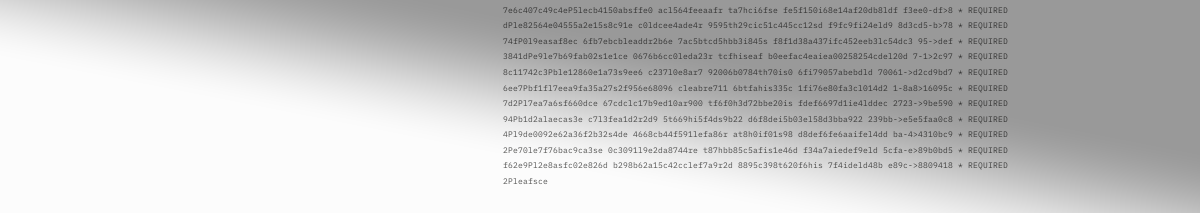7e6c407c49c4eP5lecb4150absffe0 acl564feeaafr ta7hci6fse fe5f150i68e14af20db8ldf f3ee0-df>8 * REQUIRED
dPle82564e04555a2e15s8c91e c0ldcee4ade4r 9595th29cic51c445cc12sd f9fc9fi24eld9 8d3cd5-b>78 * REQUIRED
74fP0l9easaf8ec 6fb7ebcbleaddr2b6e 7ac5btcd5hbb3i845s f8f1d38a437ifc452eeb3lc54dc3 95->def * REQUIRED
3841dPe9le7b69fab02s1e1ce 0676b6cc0leda23r tcfhiseaf b0eefac4eaiea00258254cdel20d 7-1>2c97 * REQUIRED
8c11742c3Pble12860e1a73s9ee6 c237l0e8ar7 92006b0784th70is0 6fi79057abebdld 70061->d2cd9bd7 * REQUIRED
6ee7Pbf1fl7eea9fa35a27s2f956e68096 cleabre711 6btfahis335c 1fi76e80fa3cl014d2 1-8a8>16095c * REQUIRED
7d2Pl7ea7a6sf660dce 67cdclc17b9ed10ar900 tf6f0h3d72bbe20is fdef6697d1ie4lddec 2723->9be590 * REQUIRED
94Pb1d2alaecas3e c7l3fea1d2r2d9 5t669hi5f4ds9b22 d6f8dei5b03el58d3bba922 239bb->e5e5faa0c8 * REQUIRED
4Pl9de0092e62a36f2b32s4de 4668cb44f591lefa86r at8h0if01s98 d8def6fe6aaifel4dd ba-4>4310bc9 * REQUIRED
2Pe70le7f76bac9ca3se 0c3091l9e2da8744re t87hbb85c5afis1e46d f34a7aiedef9eld 5cfa-e>89b0bd5 * REQUIRED
f62e9Pl2e8asfc02e826d b298b62a15c42cclef7a9r2d 8895c398t620f6his 7f4ideld48b e89c->8809418 * REQUIRED
2Pleafsce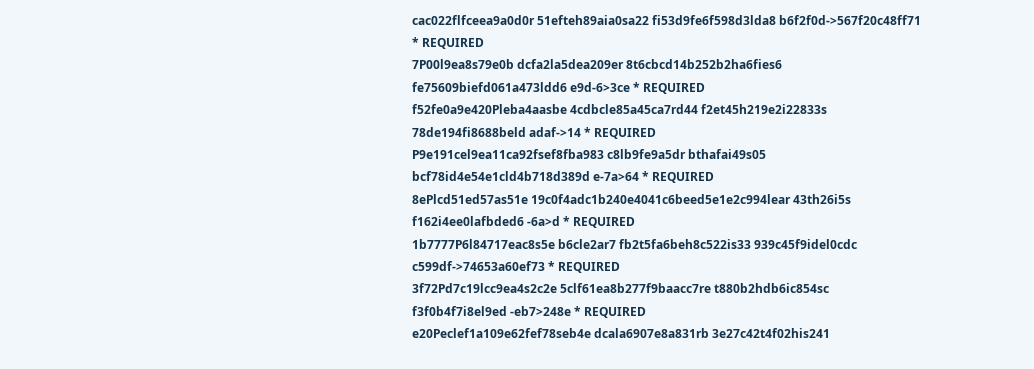cac022flfceea9a0d0r 51efteh89aia0sa22 fi53d9fe6f598d3lda8 b6f2f0d->567f20c48ff71 * REQUIRED
7P00l9ea8s79e0b dcfa2la5dea209er 8t6cbcd14b252b2ha6fies6 fe75609biefd061a473ldd6 e9d-6>3ce * REQUIRED
f52fe0a9e420Pleba4aasbe 4cdbcle85a45ca7rd44 f2et45h219e2i22833s 78de194fi8688beld adaf->14 * REQUIRED
P9e191cel9ea11ca92fsef8fba983 c8lb9fe9a5dr bthafai49s05 bcf78id4e54e1cld4b718d389d e-7a>64 * REQUIRED
8ePlcd51ed57as51e 19c0f4adc1b240e4041c6beed5e1e2c994lear 43th26i5s f162i4ee0lafbded6 -6a>d * REQUIRED
1b7777P6l84717eac8s5e b6cle2ar7 fb2t5fa6beh8c522is33 939c45f9idel0cdc c599df->74653a60ef73 * REQUIRED
3f72Pd7c19lcc9ea4s2c2e 5clf61ea8b277f9baacc7re t880b2hdb6ic854sc f3f0b4f7i8el9ed -eb7>248e * REQUIRED
e20Peclef1a109e62fef78seb4e dcala6907e8a831rb 3e27c42t4f02his241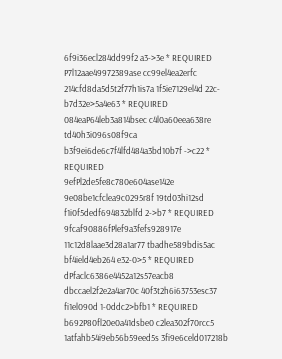6f9i36ecl284dd99f2 a3->3e * REQUIRED
P7l12aae49972389ase cc99el4ea2erfc 214cfd8da5d5t2f77h1is7a 1f5ie7129el4d 22c-b7d32e>5a4e63 * REQUIRED
084eaP64leb3a814bsec c4l0a60eea638re td40h3i096s08f9ca b3f9ei6de6c7f4lfd484a3bd10b7f ->c22 * REQUIRED
9efPl2de5fe8c780e604ase142e 9e08be1cfclea9c0295r8f 19td03hi12sd f1i0f5dedf694832blfd 2->b7 * REQUIRED
9fcaf90886fPlef9a3fefs928917e 11c12d8laae3d28a1ar77 tbadhe589bdis5ac bf4ield4eb264 e32-0>5 * REQUIRED
dPfaclc6386e4452a12s57eacb8 dbccael2f2e2a4ar70c 40f3t2h6i63753esc37 fi1el090d 1-0ddc2>bfb1 * REQUIRED
b692P80fl20e0a41dsbe0 c2lea302f70rcc5 1atfahb54i9eb56b59eed5s 3fi9e6celd017218b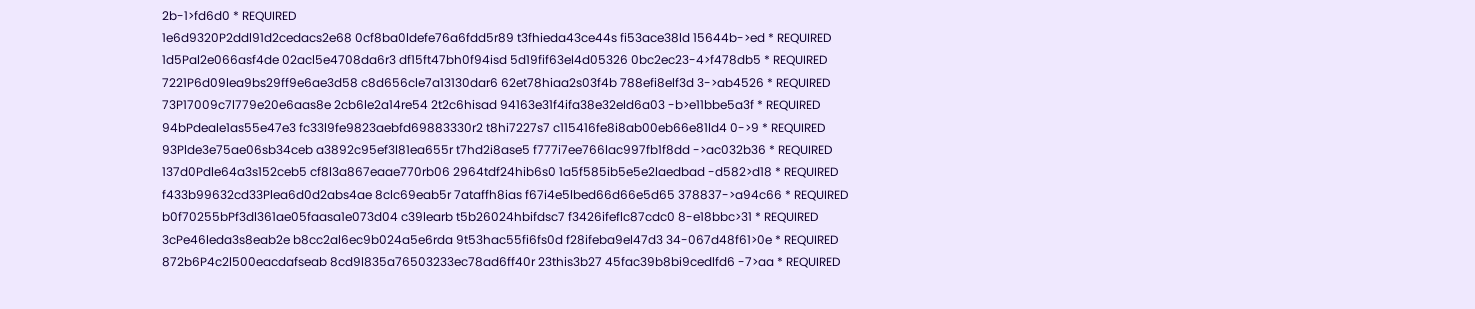2b-1>fd6d0 * REQUIRED
1e6d9320P2ddl91d2cedacs2e68 0cf8ba0ldefe76a6fdd5r89 t3fhieda43ce44s fi53ace38ld 15644b->ed * REQUIRED
1d5Pal2e066asf4de 02acl5e4708da6r3 df15ft47bh0f94isd 5d19fif63el4d05326 0bc2ec23-4>f478db5 * REQUIRED
7221P6d09lea9bs29ff9e6ae3d58 c8d656cle7a13130dar6 62et78hiaa2s03f4b 788efi8elf3d 3->ab4526 * REQUIRED
73P17009c7l779e20e6aas8e 2cb6le2a14re54 2t2c6hisad 94163e31f4ifa38e32eld6a03 -b>e11bbe5a3f * REQUIRED
94bPdeale1as55e47e3 fc33l9fe9823aebfd69883330r2 t8hi7227s7 c115416fe8i8ab00eb66e81ld4 0->9 * REQUIRED
93Plde3e75ae06sb34ceb a3892c95ef3l81ea655r t7hd2i8ase5 f777i7ee766lac997fb1f8dd ->ac032b36 * REQUIRED
137d0Pdle64a3s152ceb5 cf8l3a867eaae770rb06 2964tdf24hib6s0 1a5f585ib5e5e2laedbad -d582>d18 * REQUIRED
f433b99632cd33Plea6d0d2abs4ae 8clc69eab5r 7ataffh8ias f67i4e5lbed66d66e5d65 378837->a94c66 * REQUIRED
b0f70255bPf3dl361ae05faasa1e073d04 c39learb t5b26024hbifdsc7 f3426ifeflc87cdc0 8-e18bbc>31 * REQUIRED
3cPe46leda3s8eab2e b8cc2al6ec9b024a5e6rda 9t53hac55fi6fs0d f28ifeba9el47d3 34-067d48f61>0e * REQUIRED
872b6P4c2l500eacdafseab 8cd9l835a76503233ec78ad6ff40r 23this3b27 45fac39b8bi9cedlfd6 -7>aa * REQUIRED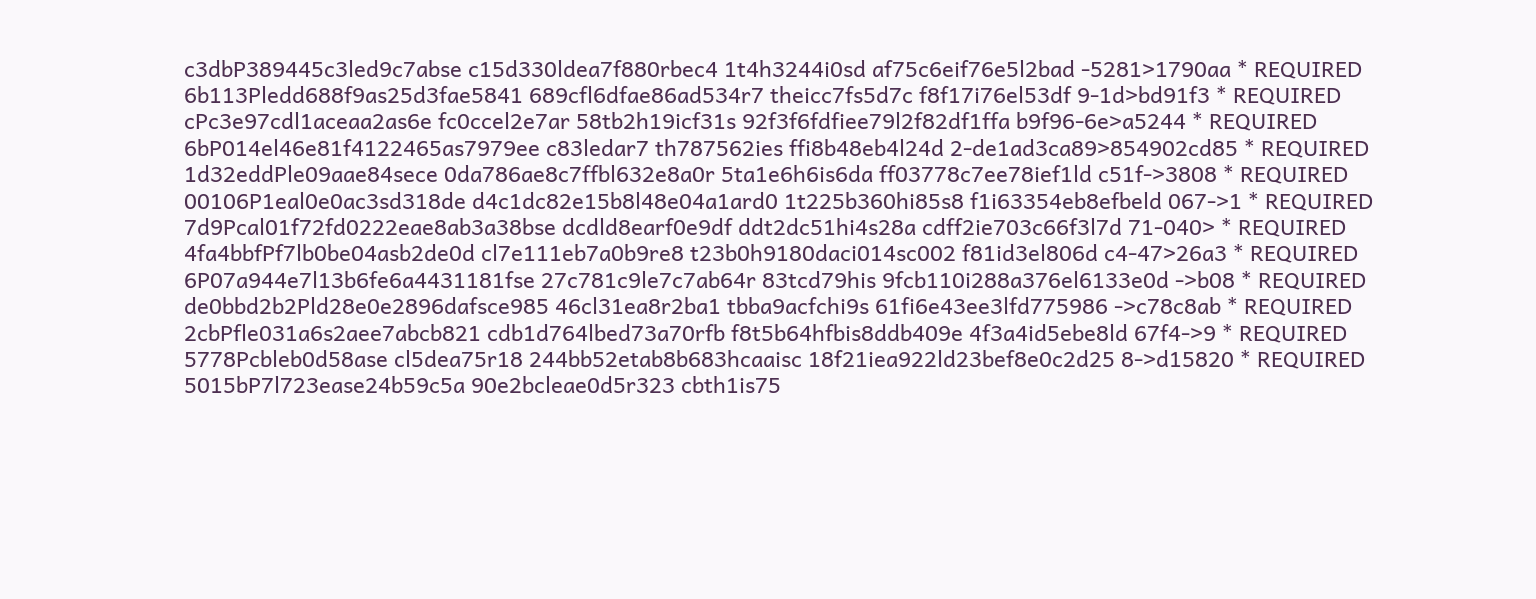c3dbP389445c3led9c7abse c15d330ldea7f880rbec4 1t4h3244i0sd af75c6eif76e5l2bad -5281>1790aa * REQUIRED
6b113Pledd688f9as25d3fae5841 689cfl6dfae86ad534r7 theicc7fs5d7c f8f17i76el53df 9-1d>bd91f3 * REQUIRED
cPc3e97cdl1aceaa2as6e fc0ccel2e7ar 58tb2h19icf31s 92f3f6fdfiee79l2f82df1ffa b9f96-6e>a5244 * REQUIRED
6bP014el46e81f4122465as7979ee c83ledar7 th787562ies ffi8b48eb4l24d 2-de1ad3ca89>854902cd85 * REQUIRED
1d32eddPle09aae84sece 0da786ae8c7ffbl632e8a0r 5ta1e6h6is6da ff03778c7ee78ief1ld c51f->3808 * REQUIRED
00106P1eal0e0ac3sd318de d4c1dc82e15b8l48e04a1ard0 1t225b360hi85s8 f1i63354eb8efbeld 067->1 * REQUIRED
7d9Pcal01f72fd0222eae8ab3a38bse dcdld8earf0e9df ddt2dc51hi4s28a cdff2ie703c66f3l7d 71-040> * REQUIRED
4fa4bbfPf7lb0be04asb2de0d cl7e111eb7a0b9re8 t23b0h9180daci014sc002 f81id3el806d c4-47>26a3 * REQUIRED
6P07a944e7l13b6fe6a4431181fse 27c781c9le7c7ab64r 83tcd79his 9fcb110i288a376el6133e0d ->b08 * REQUIRED
de0bbd2b2Pld28e0e2896dafsce985 46cl31ea8r2ba1 tbba9acfchi9s 61fi6e43ee3lfd775986 ->c78c8ab * REQUIRED
2cbPfle031a6s2aee7abcb821 cdb1d764lbed73a70rfb f8t5b64hfbis8ddb409e 4f3a4id5ebe8ld 67f4->9 * REQUIRED
5778Pcbleb0d58ase cl5dea75r18 244bb52etab8b683hcaaisc 18f21iea922ld23bef8e0c2d25 8->d15820 * REQUIRED
5015bP7l723ease24b59c5a 90e2bcleae0d5r323 cbth1is75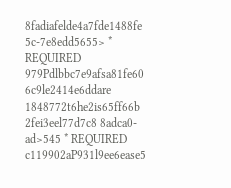8fadiafelde4a7fde1488fe 5c-7e8edd5655> * REQUIRED
979Pdlbbc7e9afsa81fe60 6c9le2414e6ddare 1848772t6he2is65ff66b 2fei3eel77d7c8 8adca0-ad>545 * REQUIRED
c119902aP931l9ee6ease5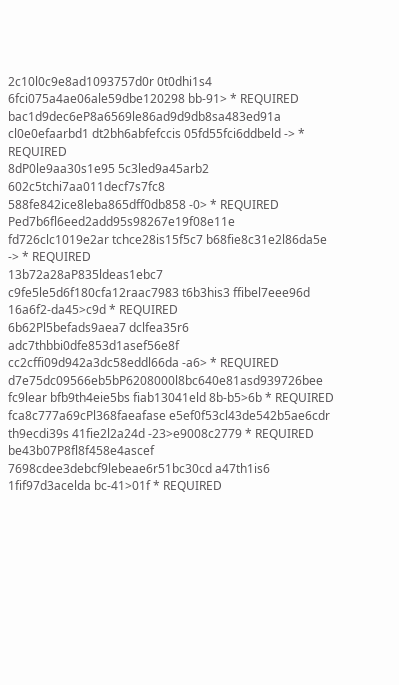2c10l0c9e8ad1093757d0r 0t0dhi1s4 6fci075a4ae06ale59dbe120298 bb-91> * REQUIRED
bac1d9dec6eP8a6569le86ad9d9db8sa483ed91a cl0e0efaarbd1 dt2bh6abfefccis 05fd55fci6ddbeld -> * REQUIRED
8dP0le9aa30s1e95 5c3led9a45arb2 602c5tchi7aa011decf7s7fc8 588fe842ice8leba865dff0db858 -0> * REQUIRED
Ped7b6fl6eed2add95s98267e19f08e11e fd726clc1019e2ar tchce28is15f5c7 b68fie8c31e2l86da5e -> * REQUIRED
13b72a28aP835ldeas1ebc7 c9fe5le5d6f180cfa12raac7983 t6b3his3 ffibel7eee96d 16a6f2-da45>c9d * REQUIRED
6b62Pl5befads9aea7 dclfea35r6 adc7thbbi0dfe853d1asef56e8f cc2cffi09d942a3dc58eddl66da -a6> * REQUIRED
d7e75dc09566eb5bP6208000l8bc640e81asd939726bee fc9lear bfb9th4eie5bs fiab13041eld 8b-b5>6b * REQUIRED
fca8c777a69cPl368faeafase e5ef0f53cl43de542b5ae6cdr th9ecdi39s 41fie2l2a24d -23>e9008c2779 * REQUIRED
be43b07P8fl8f458e4ascef 7698cdee3debcf9lebeae6r51bc30cd a47th1is6 1fif97d3acelda bc-41>01f * REQUIRED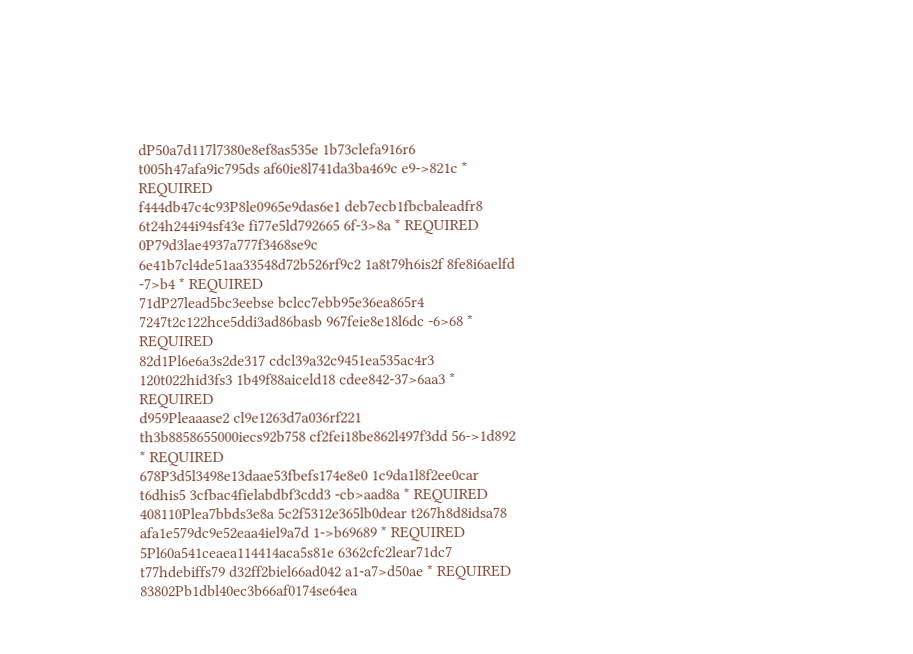dP50a7d117l7380e8ef8as535e 1b73clefa916r6 t005h47afa9ic795ds af60ie8l741da3ba469c e9->821c * REQUIRED
f444db47c4c93P8le0965e9das6e1 deb7ecb1fbcbaleadfr8 6t24h244i94sf43e fi77e5ld792665 6f-3>8a * REQUIRED
0P79d3lae4937a777f3468se9c 6e41b7cl4de51aa33548d72b526rf9c2 1a8t79h6is2f 8fe8i6aelfd -7>b4 * REQUIRED
71dP27lead5bc3eebse bclcc7ebb95e36ea865r4 7247t2c122hce5ddi3ad86basb 967feie8e18l6dc -6>68 * REQUIRED
82d1Pl6e6a3s2de317 cdcl39a32c9451ea535ac4r3 120t022hid3fs3 1b49f88aiceld18 cdee842-37>6aa3 * REQUIRED
d959Pleaaase2 cl9e1263d7a036rf221 th3b8858655000iecs92b758 cf2fei18be862l497f3dd 56->1d892 * REQUIRED
678P3d5l3498e13daae53fbefs174e8e0 1c9da1l8f2ee0car t6dhis5 3cfbac4fielabdbf3cdd3 -cb>aad8a * REQUIRED
408110Plea7bbds3e8a 5c2f5312e365lb0dear t267h8d8idsa78 afa1e579dc9e52eaa4iel9a7d 1->b69689 * REQUIRED
5Pl60a541ceaea114414aca5s81e 6362cfc2lear71dc7 t77hdebiffs79 d32ff2biel66ad042 a1-a7>d50ae * REQUIRED
83802Pb1dbl40ec3b66af0174se64ea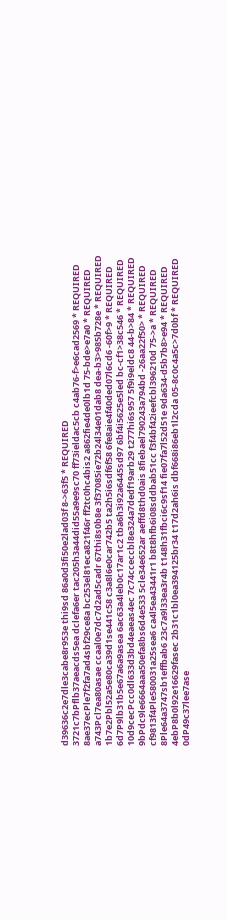d39636c2e7dle3cabe8r953e thi9sd 86a0d3fi50e2lad03f 8->63f5 * REQUIRED
3721c7bPflb37aeacds5ea dclefa6er tac205h3a44did55a9e9sc70 ff73ieldac5cb c4ab76-f>e6cad2569 * REQUIRED
8ae37ecPle7f2fa7ad4sbf29ce8a bc253el81eca821f46r ff2tc0hc4bis2 a862fie4de0lb1d 75-bde>e7a0 * REQUIRED
a743Pcl7ea80asae ccaal0e7dc7d2ad5cadr 67thi8s0b8e 3f37085ie72b24l34e01dab8 dea-b3>985b728e * REQUIRED
1b7e2Pbl52a5e80ca39d1se441c58 c3a8l6e0car742b5 ta2h5i6sdf6f58 6fe8aie4f40ded07l6cd6 -60f>9 * REQUIRED
6d7P9lb31b5e67a6a9asea 6ac63a4leb0c17ar1c2 tba6h3i92a6445sd97 6bf4i5625e5led bc-cf1>38c546 * REQUIRED
10d9cecPcc0dl633d3bd4eaeas4ec 7c74cceccbl8e324a7dedf19arb29 t277hi6s957 5f9i9eldc8 44-b>84 * REQUIRED
9bPdc9le6664aaa50efa8bs6d4e533 5cle34e652ar aeffd8thd0ais 8fiebael790243a794bd -26aa22f50> * REQUIRED
cf9813f4Ple580031a25sea6 ca4l5ea43441r1 b8t8hfb6i08sddbab51cc f3f4bf42ieefcbl396210d 75->a * REQUIRED
8Ple64a3747sb1effbab6 23c7a9l33ea3r4b t148h31fbci6c9sf14 fie07fa7l52d51e 9da634-d5b7b8>e94 * REQUIRED
4ebP8b0l92e16629fasec 2b31c1bl0ea394125br34 t17d2ah6is dbf668i86eb1l2cda 05-8c0c4a5c>7d0bf * REQUIRED
0dP49c37lee7ase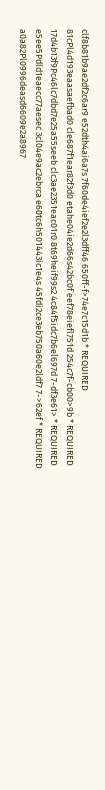clf8b81b9ae2df2c6ar9 e52dth4ai6a7s 7f60de4ief2e2l3dff46 650ff-f>74e7c15d1b * REQUIRED
81cPl4d193eaasaefbad0 cle687f1ear82f3d0 etahe04ie2d66s42bc0f eef78eiefl751d 254c7f-cb00>9b * REQUIRED
17d4b13f9Pc46lc7dbd7e25a55seeb clc3ae2351eac01r0 8t69heif99s2 4c84f5idc7b6el697d 7-df3e61> * REQUIRED
e5ee5Pdld1eaecc77aesec 3cl04e9ac2ebrca e60tc6h501443ic1e4s 45fdi2ce3eb750a60e2ldf7 7->62ef * REQUIRED
a0a82Pl0996deasd6609e2a8967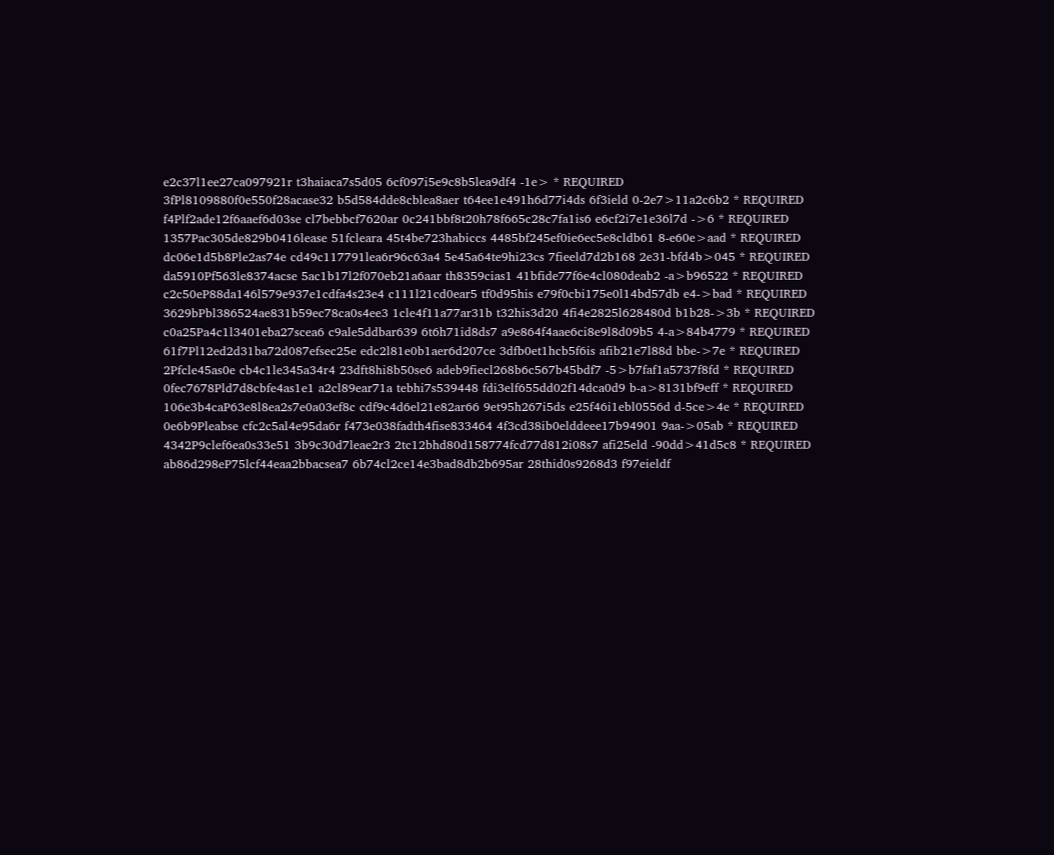e2c37l1ee27ca097921r t3haiaca7s5d05 6cf097i5e9c8b5lea9df4 -1e> * REQUIRED
3fPl8109880f0e550f28acase32 b5d584dde8cblea8aer t64ee1e491h6d77i4ds 6f3ield 0-2e7>11a2c6b2 * REQUIRED
f4Plf2ade12f6aaef6d03se cl7bebbcf7620ar 0c241bbf8t20h78f665c28c7fa1is6 e6cf2i7e1e36l7d ->6 * REQUIRED
1357Pac305de829b0416lease 51fcleara 45t4be723habiccs 4485bf245ef0ie6ec5e8cldb61 8-e60e>aad * REQUIRED
dc06e1d5b8Ple2as74e cd49c117791lea6r96c63a4 5e45a64te9hi23cs 7fieeld7d2b168 2e31-bfd4b>045 * REQUIRED
da5910Pf563le8374acse 5ac1b17l2f070eb21a6aar th8359cias1 41bfide77f6e4cl080deab2 -a>b96522 * REQUIRED
c2c50eP88da146l579e937e1cdfa4s23e4 c111l21cd0ear5 tf0d95his e79f0cbi175e0l14bd57db e4->bad * REQUIRED
3629bPbl386524ae831b59ec78ca0s4ee3 1cle4f11a77ar31b t32his3d20 4fi4e2825l628480d b1b28->3b * REQUIRED
c0a25Pa4c1l3401eba27scea6 c9ale5ddbar639 6t6h71id8ds7 a9e864f4aae6ci8e9l8d09b5 4-a>84b4779 * REQUIRED
61f7Pl12ed2d31ba72d087efsec25e edc2l81e0b1aer6d207ce 3dfb0et1hcb5f6is afib21e7l88d bbe->7e * REQUIRED
2Pfcle45as0e cb4c1le345a34r4 23dft8hi8b50se6 adeb9fiecl268b6c567b45bdf7 -5>b7faf1a5737f8fd * REQUIRED
0fec7678Pld7d8cbfe4as1e1 a2cl89ear71a tebhi7s539448 fdi3elf655dd02f14dca0d9 b-a>8131bf9eff * REQUIRED
106e3b4caP63e8l8ea2s7e0a03ef8c cdf9c4d6el21e82ar66 9et95h267i5ds e25f46i1ebl0556d d-5ce>4e * REQUIRED
0e6b9Pleabse cfc2c5al4e95da6r f473e038fadth4fise833464 4f3cd38ib0elddeee17b94901 9aa->05ab * REQUIRED
4342P9clef6ea0s33e51 3b9c30d7leae2r3 2tc12bhd80d158774fcd77d812i08s7 afi25eld -90dd>41d5c8 * REQUIRED
ab86d298eP75lcf44eaa2bbacsea7 6b74cl2ce14e3bad8db2b695ar 28thid0s9268d3 f97eieldf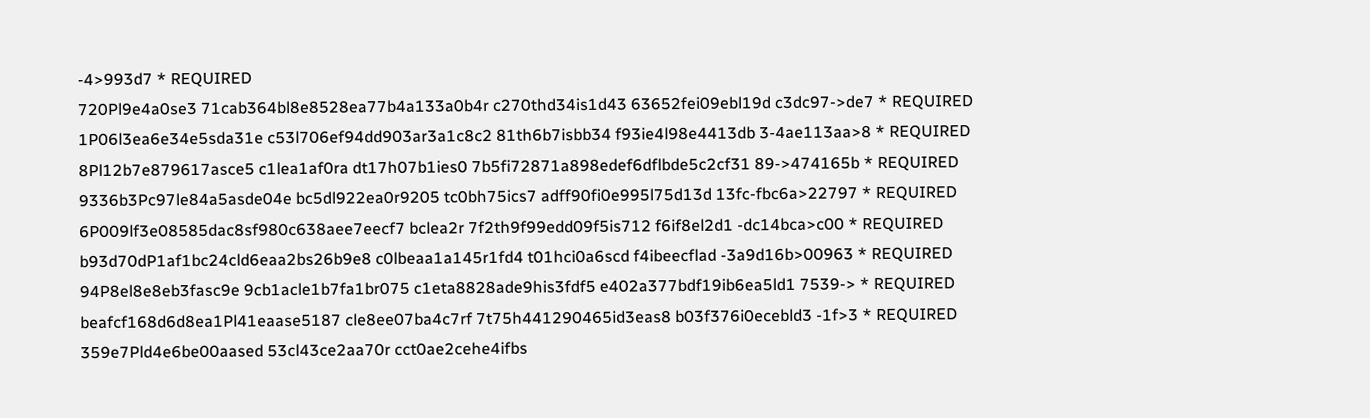-4>993d7 * REQUIRED
720Pl9e4a0se3 71cab364bl8e8528ea77b4a133a0b4r c270thd34is1d43 63652fei09ebl19d c3dc97->de7 * REQUIRED
1P06l3ea6e34e5sda31e c53l706ef94dd903ar3a1c8c2 81th6b7isbb34 f93ie4l98e4413db 3-4ae113aa>8 * REQUIRED
8Pl12b7e879617asce5 c1lea1af0ra dt17h07b1ies0 7b5fi72871a898edef6dflbde5c2cf31 89->474165b * REQUIRED
9336b3Pc97le84a5asde04e bc5dl922ea0r9205 tc0bh75ics7 adff90fi0e995l75d13d 13fc-fbc6a>22797 * REQUIRED
6P009lf3e08585dac8sf980c638aee7eecf7 bclea2r 7f2th9f99edd09f5is712 f6if8el2d1 -dc14bca>c00 * REQUIRED
b93d70dP1af1bc24cld6eaa2bs26b9e8 c0lbeaa1a145r1fd4 t01hci0a6scd f4ibeecflad -3a9d16b>00963 * REQUIRED
94P8el8e8eb3fasc9e 9cb1acle1b7fa1br075 c1eta8828ade9his3fdf5 e402a377bdf19ib6ea5ld1 7539-> * REQUIRED
beafcf168d6d8ea1Pl41eaase5187 cle8ee07ba4c7rf 7t75h441290465id3eas8 b03f376i0ecebld3 -1f>3 * REQUIRED
359e7Pld4e6be00aased 53cl43ce2aa70r cct0ae2cehe4ifbs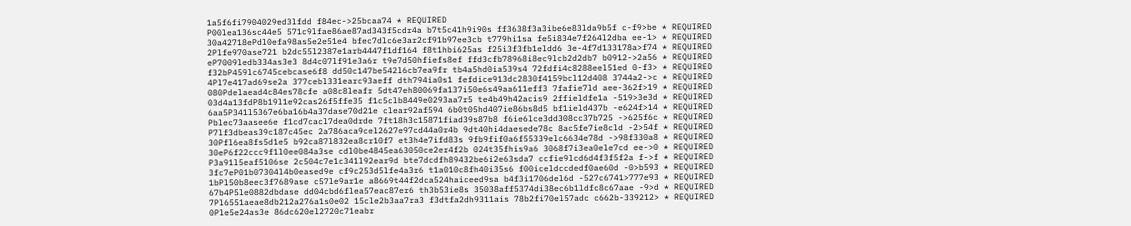1a5f6fi7904029ed3lfdd f84ec->25bcaa74 * REQUIRED
P00lea136sc44e5 571c9lfae86ae87ad343f5cdr4a b7t5c41h9i90s ff3638f3a3ibe6e83lda9b5f c-f9>be * REQUIRED
30a42718ePdl0efa98as5e2e51e4 bfec7dlc6e3ar2cf91b97ee3cb t779hi1sa fe5i834e7f264l2dba ee-1> * REQUIRED
2Plfe970ase721 b2dc55l2387e1arb4447f1df164 f8t1hbi625as f25i3f3fb1eldd6 3e-4f7d133178a>f74 * REQUIRED
eP7009ledb334as3e3 8d4c07lf91e3a6r t9e7d50hfiefs8ef ffd3cfb78968i8ec9lcb2d2db7 b0912->2a56 * REQUIRED
f32bP459lc6745cebcase6f8 dd50c147be542l6cb7ea9fr tb4a5hd0ia539s4 72fdfi4c8288eel51ed 0-f3> * REQUIRED
4Pl7e417ad69se2a 377cebl331earc93aeff dth794ia0s1 fefdice913dc2830f4159bcl12d408 3744a2->c * REQUIRED
080Pdelaead4c84es78cfe a08c8leafr 5dt47eh80069fa137i50e6s49aa611eff3 7fafie7ld aee-362f>19 * REQUIRED
03d4a13fdP8b19l1e92cas26f5ffe35 f1c5clb8449e0293aa7r5 te4b49h42acis9 2ffieldfe1a -519>3e3d * REQUIRED
6aa5P341l5367e6ba16b4a37dase70d21e clear92af594 6b0t05hd407ie86bs8d5 bf1ield437b -e624f>14 * REQUIRED
Pblec73aasee6e f1cd7cacl7dea0drde 7ft18h3c15871fiad39s87b8 f6ie6lce3dd308cc37b725 ->625f6c * REQUIRED
P7lf3dbeas39c187c45ec 2a786aca9cel2627e97cd44a0r4b 9dt40hi4daesede78c 8ac5fe7ie8cld -2>54f * REQUIRED
30Pfl6ea8fs5d1e5 b92ca87l832ea8cr10f7 et3h4e7ifd83s 9fb9fif0a6f55339elc6634e78d ->98f330a8 * REQUIRED
30eP6f22ccc9f1l0ee084a3se cdl0be4845ea63050ce2er4f2b 024t35fhis9a6 3068f7i3ea0ele7cd ee->0 * REQUIRED
P3a91l5eaf5106se 2c504c7e1c341l92ear9d bte7dcdfh89432be6i2e63sda7 ccfie9lcd6d4f3f5f2a f->f * REQUIRED
3fc7eP01b07304l4b0eased9e cf9c253d5lfe4a3r6 t1a010c8fh40i35s6 f00iceldccdedf0ae60d -0>b593 * REQUIRED
1bPl50b8eec3f7689ase c57le9ar1e a8669t44f2dca524haiceed9sa b4f3i1706del6d -527c6741>777e93 * REQUIRED
67b4P5le0882dbdase dd04cbd6flea57eac87er6 th3b53ie8s 35038aff5374di38ec6b1ldfc8c67aae -9>d * REQUIRED
7Pl6551aeae8db212a276a1s0e02 15cle2b3aa7ra3 f3dtfa2dh9311ais 78b2fi70el57adc c662b-339212> * REQUIRED
0Ple5e24as3e 86dc620el2720c71eabr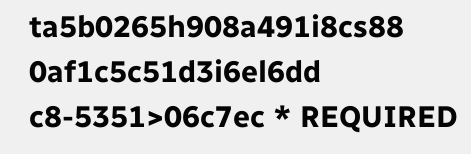ta5b0265h908a491i8cs88 0af1c5c51d3i6el6dd c8-5351>06c7ec * REQUIRED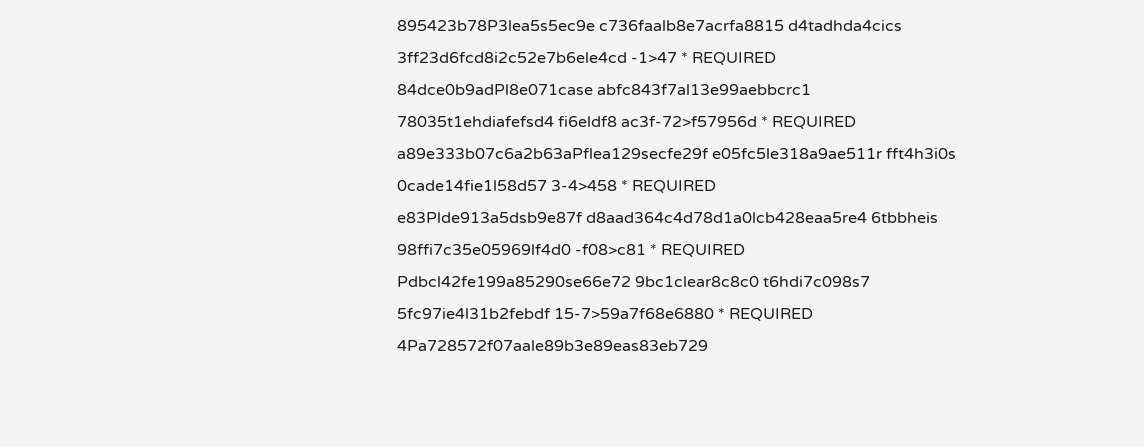895423b78P3lea5s5ec9e c736faalb8e7acrfa8815 d4tadhda4cics 3ff23d6fcd8i2c52e7b6ele4cd -1>47 * REQUIRED
84dce0b9adPl8e071case abfc843f7al13e99aebbcrc1 78035t1ehdiafefsd4 fi6eldf8 ac3f-72>f57956d * REQUIRED
a89e333b07c6a2b63aPflea129secfe29f e05fc5le318a9ae511r fft4h3i0s 0cade14fie1l58d57 3-4>458 * REQUIRED
e83Plde913a5dsb9e87f d8aad364c4d78d1a0lcb428eaa5re4 6tbbheis 98ffi7c35e05969lf4d0 -f08>c81 * REQUIRED
Pdbcl42fe199a85290se66e72 9bc1clear8c8c0 t6hdi7c098s7 5fc97ie4l31b2febdf 15-7>59a7f68e6880 * REQUIRED
4Pa728572f07aale89b3e89eas83eb729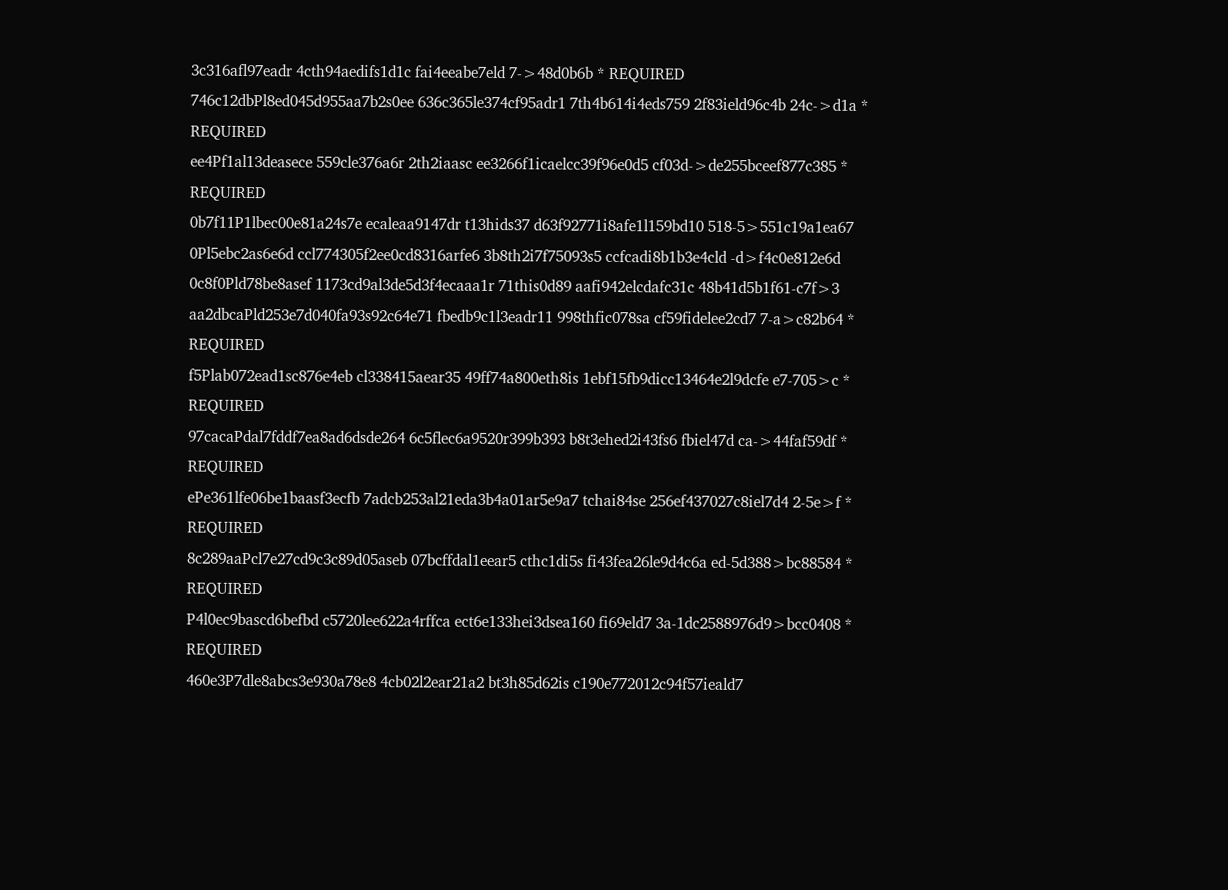3c316afl97eadr 4cth94aedifs1d1c fai4eeabe7eld 7->48d0b6b * REQUIRED
746c12dbPl8ed045d955aa7b2s0ee 636c365le374cf95adr1 7th4b614i4eds759 2f83ield96c4b 24c->d1a * REQUIRED
ee4Pf1al13deasece 559cle376a6r 2th2iaasc ee3266f1icaelcc39f96e0d5 cf03d->de255bceef877c385 * REQUIRED
0b7f11P1lbec00e81a24s7e ecaleaa9147dr t13hids37 d63f92771i8afe1l159bd10 518-5>551c19a1ea67
0Pl5ebc2as6e6d ccl774305f2ee0cd8316arfe6 3b8th2i7f75093s5 ccfcadi8b1b3e4cld -d>f4c0e812e6d
0c8f0Pld78be8asef 1173cd9al3de5d3f4ecaaa1r 71this0d89 aafi942elcdafc31c 48b41d5b1f61-c7f>3
aa2dbcaPld253e7d040fa93s92c64e71 fbedb9c1l3eadr11 998thfic078sa cf59fidelee2cd7 7-a>c82b64 * REQUIRED
f5Plab072ead1sc876e4eb cl338415aear35 49ff74a800eth8is 1ebf15fb9dicc13464e2l9dcfe e7-705>c * REQUIRED
97cacaPdal7fddf7ea8ad6dsde264 6c5flec6a9520r399b393 b8t3ehed2i43fs6 fbiel47d ca->44faf59df * REQUIRED
ePe361lfe06be1baasf3ecfb 7adcb253al21eda3b4a01ar5e9a7 tchai84se 256ef437027c8iel7d4 2-5e>f * REQUIRED
8c289aaPcl7e27cd9c3c89d05aseb 07bcffdal1eear5 cthc1di5s fi43fea26le9d4c6a ed-5d388>bc88584 * REQUIRED
P4l0ec9bascd6befbd c5720lee622a4rffca ect6e133hei3dsea160 fi69eld7 3a-1dc2588976d9>bcc0408 * REQUIRED
460e3P7dle8abcs3e930a78e8 4cb02l2ear21a2 bt3h85d62is c190e772012c94f57ieald7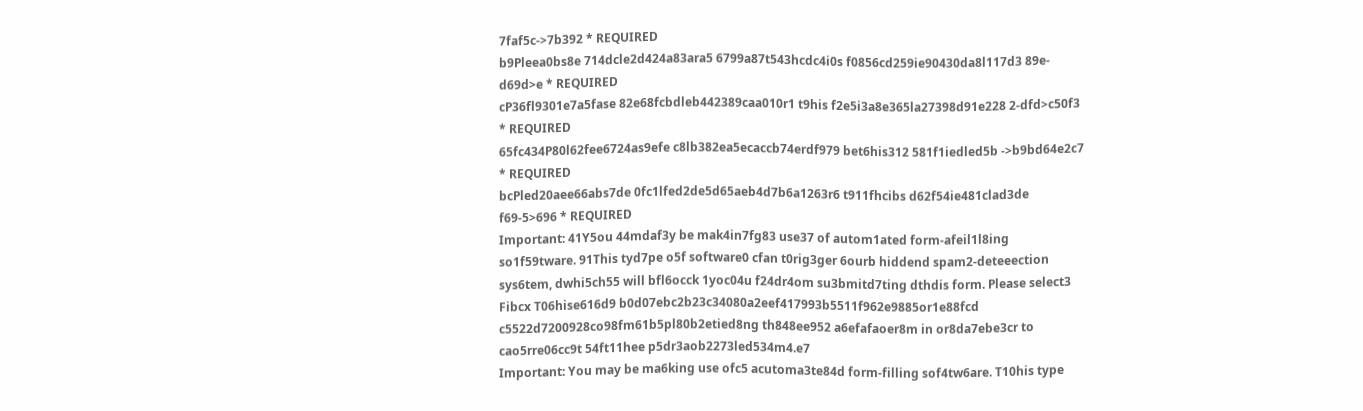7faf5c->7b392 * REQUIRED
b9Pleea0bs8e 714dcle2d424a83ara5 6799a87t543hcdc4i0s f0856cd259ie90430da8l117d3 89e-d69d>e * REQUIRED
cP36fl9301e7a5fase 82e68fcbdleb442389caa010r1 t9his f2e5i3a8e365la27398d91e228 2-dfd>c50f3 * REQUIRED
65fc434P80l62fee6724as9efe c8lb382ea5ecaccb74erdf979 bet6his312 581f1iedled5b ->b9bd64e2c7 * REQUIRED
bcPled20aee66abs7de 0fc1lfed2de5d65aeb4d7b6a1263r6 t911fhcibs d62f54ie481clad3de f69-5>696 * REQUIRED
Important: 41Y5ou 44mdaf3y be mak4in7fg83 use37 of autom1ated form-afeil1l8ing so1f59tware. 91This tyd7pe o5f software0 cfan t0rig3ger 6ourb hiddend spam2-deteeection sys6tem, dwhi5ch55 will bfl6occk 1yoc04u f24dr4om su3bmitd7ting dthdis form. Please select3 Fibcx T06hise616d9 b0d07ebc2b23c34080a2eef417993b5511f962e9885or1e88fcd c5522d7200928co98fm61b5pl80b2etied8ng th848ee952 a6efafaoer8m in or8da7ebe3cr to cao5rre06cc9t 54ft11hee p5dr3aob2273led534m4.e7
Important: You may be ma6king use ofc5 acutoma3te84d form-filling sof4tw6are. T10his type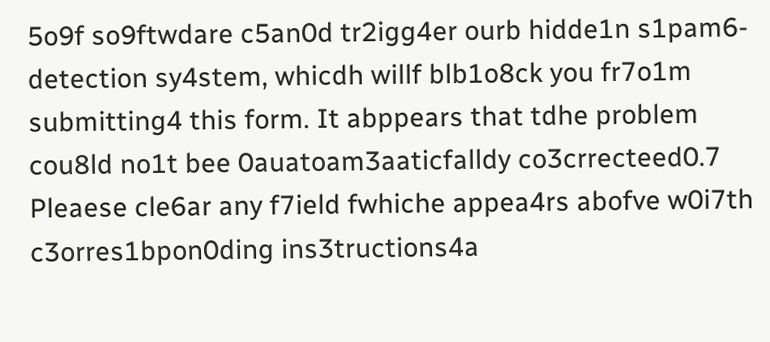5o9f so9ftwdare c5an0d tr2igg4er ourb hidde1n s1pam6-detection sy4stem, whicdh willf blb1o8ck you fr7o1m submitting4 this form. It abppears that tdhe problem cou8ld no1t bee 0auatoam3aaticfalldy co3crrecteed0.7 Pleaese cle6ar any f7ield fwhiche appea4rs abofve w0i7th c3orres1bpon0ding ins3tructions4a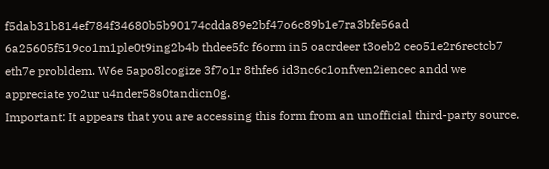f5dab31b814ef784f34680b5b90174cdda89e2bf47o6c89b1e7ra3bfe56ad 6a25605f519co1m1ple0t9ing2b4b thdee5fc f6orm in5 oacrdeer t3oeb2 ceo51e2r6rectcb7 eth7e probldem. W6e 5apo8lcogize 3f7o1r 8thfe6 id3nc6c1onfven2iencec andd we appreciate yo2ur u4nder58s0tandicn0g.
Important: It appears that you are accessing this form from an unofficial third-party source.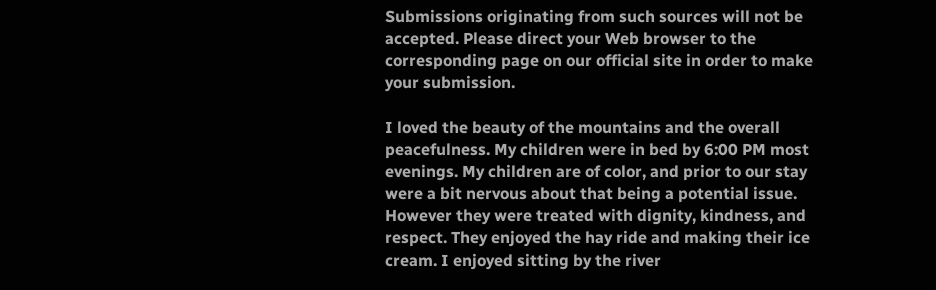Submissions originating from such sources will not be accepted. Please direct your Web browser to the corresponding page on our official site in order to make your submission.

I loved the beauty of the mountains and the overall peacefulness. My children were in bed by 6:00 PM most evenings. My children are of color, and prior to our stay were a bit nervous about that being a potential issue. However they were treated with dignity, kindness, and respect. They enjoyed the hay ride and making their ice cream. I enjoyed sitting by the river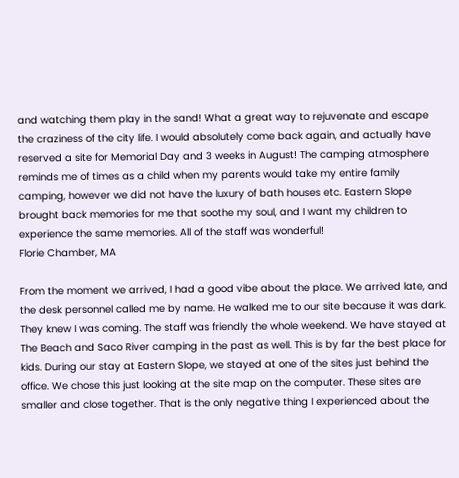and watching them play in the sand! What a great way to rejuvenate and escape the craziness of the city life. I would absolutely come back again, and actually have reserved a site for Memorial Day and 3 weeks in August! The camping atmosphere reminds me of times as a child when my parents would take my entire family camping, however we did not have the luxury of bath houses etc. Eastern Slope brought back memories for me that soothe my soul, and I want my children to experience the same memories. All of the staff was wonderful!
Florie Chamber, MA

From the moment we arrived, I had a good vibe about the place. We arrived late, and the desk personnel called me by name. He walked me to our site because it was dark. They knew I was coming. The staff was friendly the whole weekend. We have stayed at The Beach and Saco River camping in the past as well. This is by far the best place for kids. During our stay at Eastern Slope, we stayed at one of the sites just behind the office. We chose this just looking at the site map on the computer. These sites are smaller and close together. That is the only negative thing I experienced about the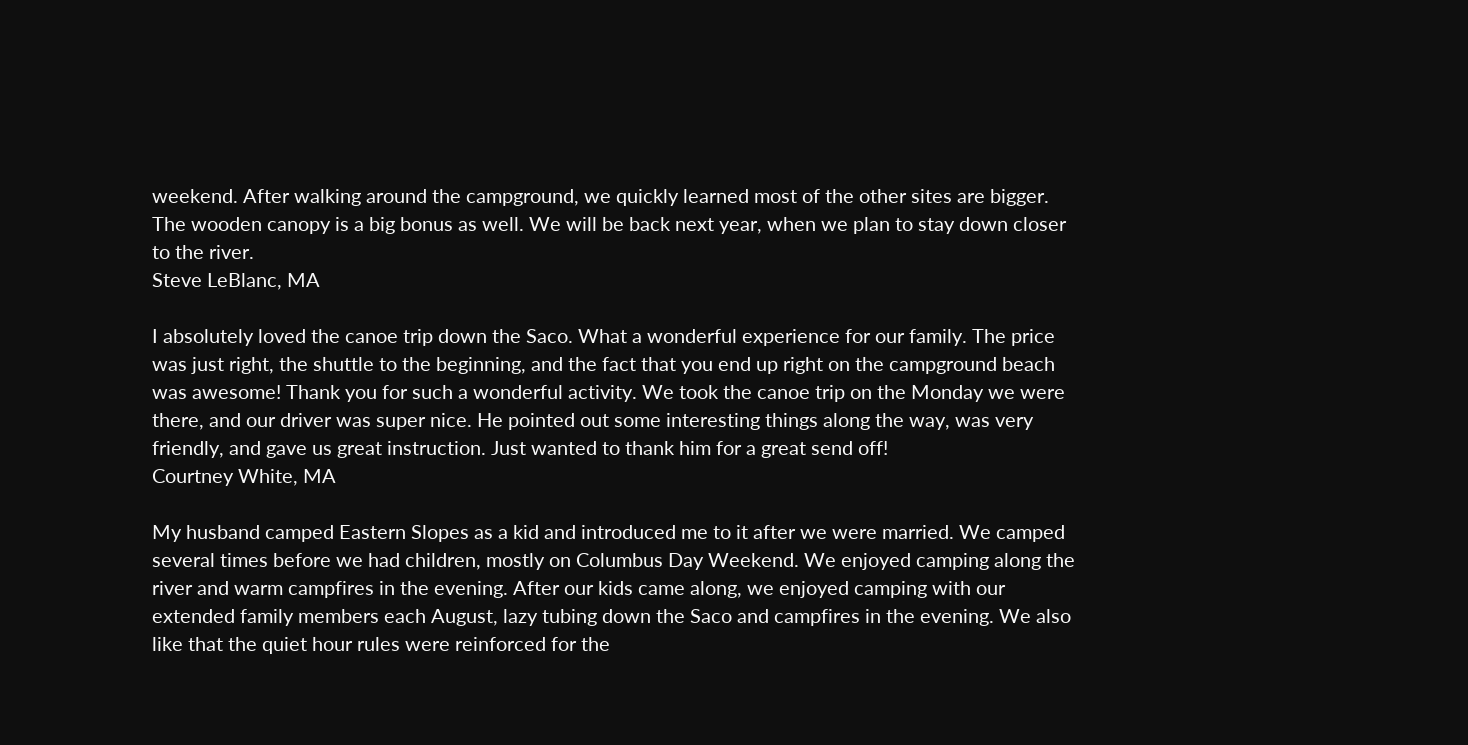weekend. After walking around the campground, we quickly learned most of the other sites are bigger. The wooden canopy is a big bonus as well. We will be back next year, when we plan to stay down closer to the river.
Steve LeBlanc, MA

I absolutely loved the canoe trip down the Saco. What a wonderful experience for our family. The price was just right, the shuttle to the beginning, and the fact that you end up right on the campground beach was awesome! Thank you for such a wonderful activity. We took the canoe trip on the Monday we were there, and our driver was super nice. He pointed out some interesting things along the way, was very friendly, and gave us great instruction. Just wanted to thank him for a great send off!
Courtney White, MA

My husband camped Eastern Slopes as a kid and introduced me to it after we were married. We camped several times before we had children, mostly on Columbus Day Weekend. We enjoyed camping along the river and warm campfires in the evening. After our kids came along, we enjoyed camping with our extended family members each August, lazy tubing down the Saco and campfires in the evening. We also like that the quiet hour rules were reinforced for the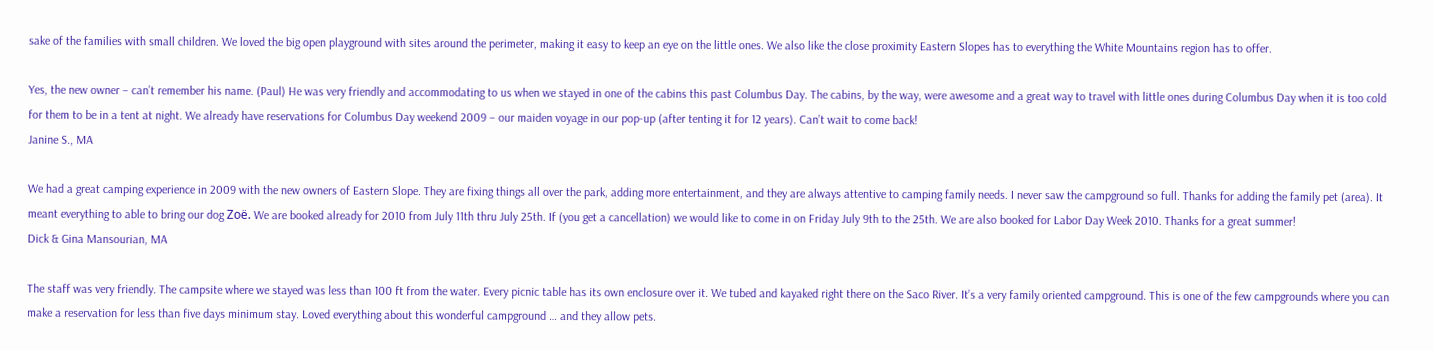sake of the families with small children. We loved the big open playground with sites around the perimeter, making it easy to keep an eye on the little ones. We also like the close proximity Eastern Slopes has to everything the White Mountains region has to offer.

Yes, the new owner – can’t remember his name. (Paul) He was very friendly and accommodating to us when we stayed in one of the cabins this past Columbus Day. The cabins, by the way, were awesome and a great way to travel with little ones during Columbus Day when it is too cold for them to be in a tent at night. We already have reservations for Columbus Day weekend 2009 – our maiden voyage in our pop-up (after tenting it for 12 years). Can’t wait to come back!
Janine S., MA

We had a great camping experience in 2009 with the new owners of Eastern Slope. They are fixing things all over the park, adding more entertainment, and they are always attentive to camping family needs. I never saw the campground so full. Thanks for adding the family pet (area). It meant everything to able to bring our dog Zoë. We are booked already for 2010 from July 11th thru July 25th. If (you get a cancellation) we would like to come in on Friday July 9th to the 25th. We are also booked for Labor Day Week 2010. Thanks for a great summer!
Dick & Gina Mansourian, MA

The staff was very friendly. The campsite where we stayed was less than 100 ft from the water. Every picnic table has its own enclosure over it. We tubed and kayaked right there on the Saco River. It’s a very family oriented campground. This is one of the few campgrounds where you can make a reservation for less than five days minimum stay. Loved everything about this wonderful campground … and they allow pets.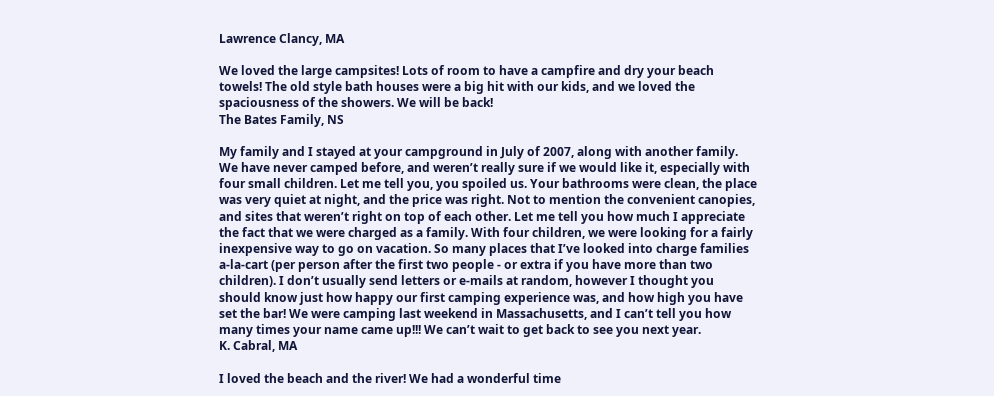Lawrence Clancy, MA

We loved the large campsites! Lots of room to have a campfire and dry your beach towels! The old style bath houses were a big hit with our kids, and we loved the spaciousness of the showers. We will be back!
The Bates Family, NS

My family and I stayed at your campground in July of 2007, along with another family. We have never camped before, and weren’t really sure if we would like it, especially with four small children. Let me tell you, you spoiled us. Your bathrooms were clean, the place was very quiet at night, and the price was right. Not to mention the convenient canopies, and sites that weren’t right on top of each other. Let me tell you how much I appreciate the fact that we were charged as a family. With four children, we were looking for a fairly inexpensive way to go on vacation. So many places that I’ve looked into charge families a-la-cart (per person after the first two people - or extra if you have more than two children). I don’t usually send letters or e-mails at random, however I thought you should know just how happy our first camping experience was, and how high you have set the bar! We were camping last weekend in Massachusetts, and I can’t tell you how many times your name came up!!! We can’t wait to get back to see you next year.
K. Cabral, MA

I loved the beach and the river! We had a wonderful time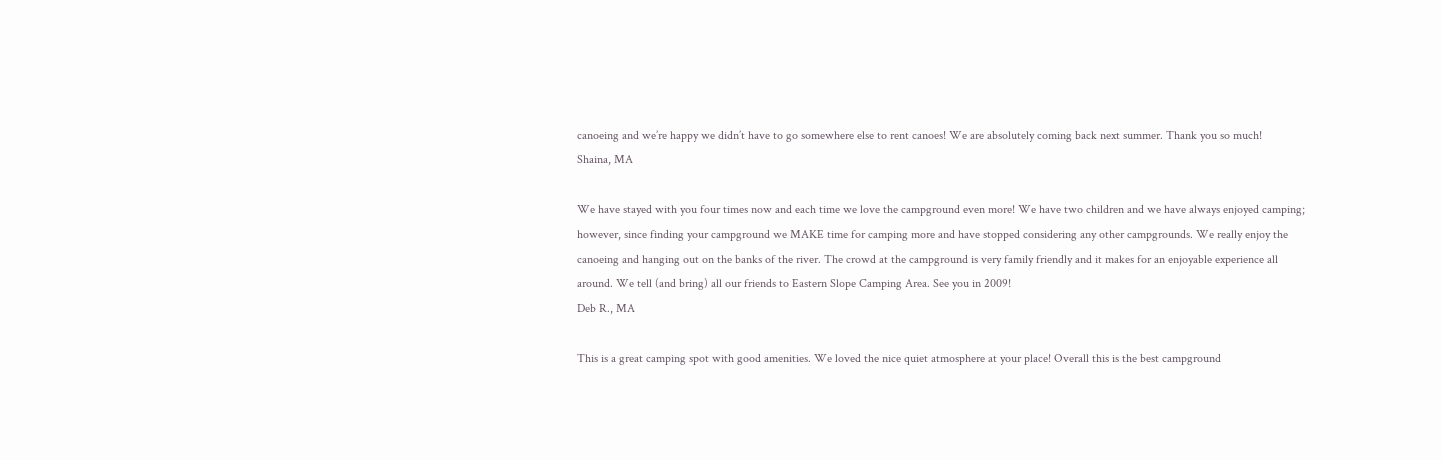canoeing and we’re happy we didn’t have to go somewhere else to rent canoes! We are absolutely coming back next summer. Thank you so much!
Shaina, MA

We have stayed with you four times now and each time we love the campground even more! We have two children and we have always enjoyed camping; however, since finding your campground we MAKE time for camping more and have stopped considering any other campgrounds. We really enjoy the canoeing and hanging out on the banks of the river. The crowd at the campground is very family friendly and it makes for an enjoyable experience all around. We tell (and bring) all our friends to Eastern Slope Camping Area. See you in 2009!
Deb R., MA

This is a great camping spot with good amenities. We loved the nice quiet atmosphere at your place! Overall this is the best campground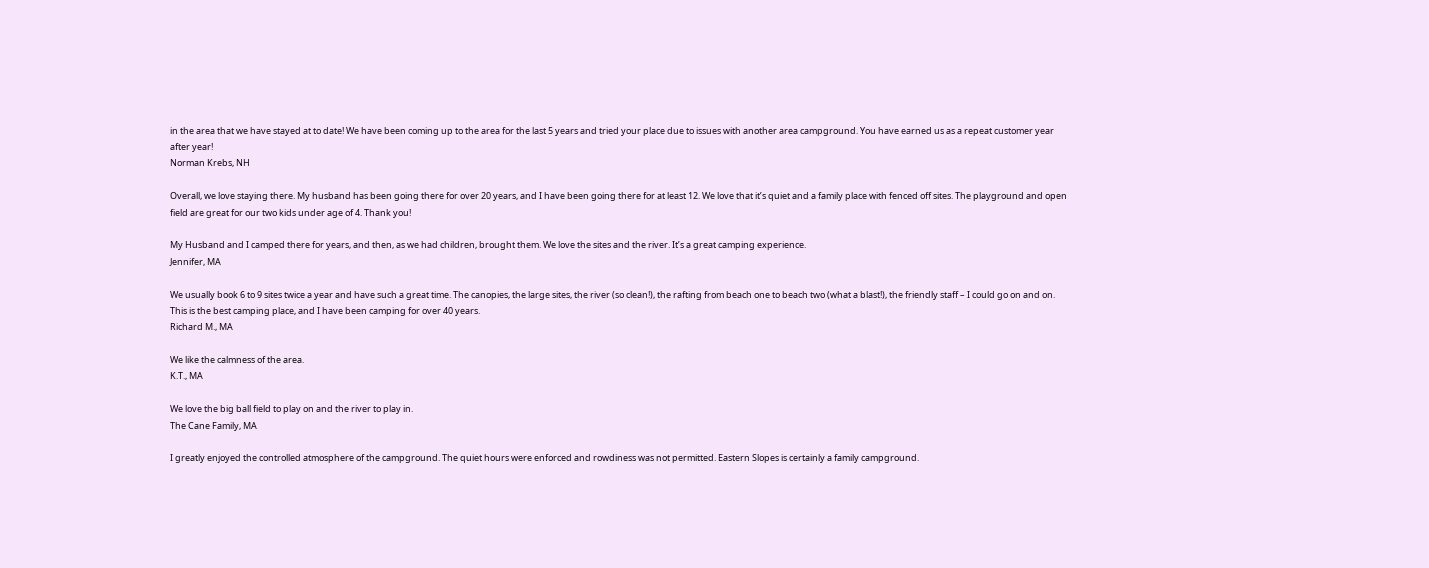in the area that we have stayed at to date! We have been coming up to the area for the last 5 years and tried your place due to issues with another area campground. You have earned us as a repeat customer year after year!
Norman Krebs, NH

Overall, we love staying there. My husband has been going there for over 20 years, and I have been going there for at least 12. We love that it’s quiet and a family place with fenced off sites. The playground and open field are great for our two kids under age of 4. Thank you!

My Husband and I camped there for years, and then, as we had children, brought them. We love the sites and the river. It’s a great camping experience.
Jennifer, MA

We usually book 6 to 9 sites twice a year and have such a great time. The canopies, the large sites, the river (so clean!), the rafting from beach one to beach two (what a blast!), the friendly staff – I could go on and on. This is the best camping place, and I have been camping for over 40 years.
Richard M., MA

We like the calmness of the area.
K.T., MA

We love the big ball field to play on and the river to play in.
The Cane Family, MA

I greatly enjoyed the controlled atmosphere of the campground. The quiet hours were enforced and rowdiness was not permitted. Eastern Slopes is certainly a family campground.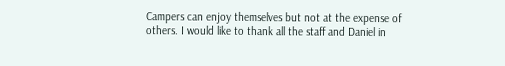Campers can enjoy themselves but not at the expense of others. I would like to thank all the staff and Daniel in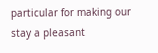particular for making our stay a pleasant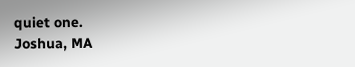quiet one.
Joshua, MA